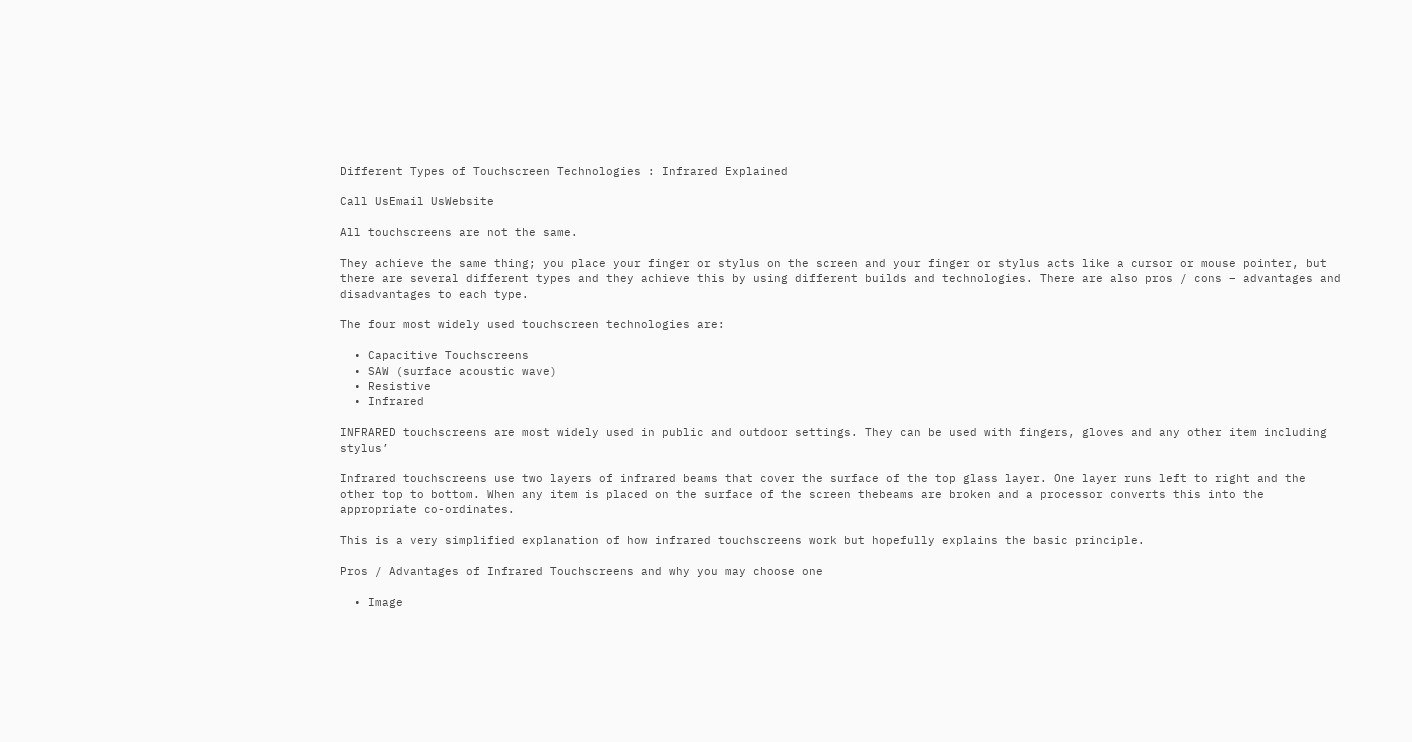Different Types of Touchscreen Technologies : Infrared Explained

Call UsEmail UsWebsite

All touchscreens are not the same.

They achieve the same thing; you place your finger or stylus on the screen and your finger or stylus acts like a cursor or mouse pointer, but there are several different types and they achieve this by using different builds and technologies. There are also pros / cons – advantages and disadvantages to each type.

The four most widely used touchscreen technologies are:

  • Capacitive Touchscreens
  • SAW (surface acoustic wave)
  • Resistive
  • Infrared

INFRARED touchscreens are most widely used in public and outdoor settings. They can be used with fingers, gloves and any other item including stylus’

Infrared touchscreens use two layers of infrared beams that cover the surface of the top glass layer. One layer runs left to right and the other top to bottom. When any item is placed on the surface of the screen thebeams are broken and a processor converts this into the appropriate co-ordinates.

This is a very simplified explanation of how infrared touchscreens work but hopefully explains the basic principle.

Pros / Advantages of Infrared Touchscreens and why you may choose one

  • Image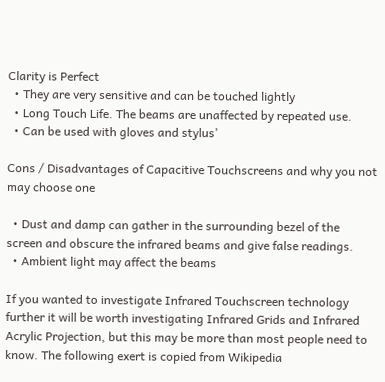Clarity is Perfect
  • They are very sensitive and can be touched lightly
  • Long Touch Life. The beams are unaffected by repeated use.
  • Can be used with gloves and stylus’

Cons / Disadvantages of Capacitive Touchscreens and why you not may choose one

  • Dust and damp can gather in the surrounding bezel of the screen and obscure the infrared beams and give false readings.
  • Ambient light may affect the beams

If you wanted to investigate Infrared Touchscreen technology further it will be worth investigating Infrared Grids and Infrared Acrylic Projection, but this may be more than most people need to know. The following exert is copied from Wikipedia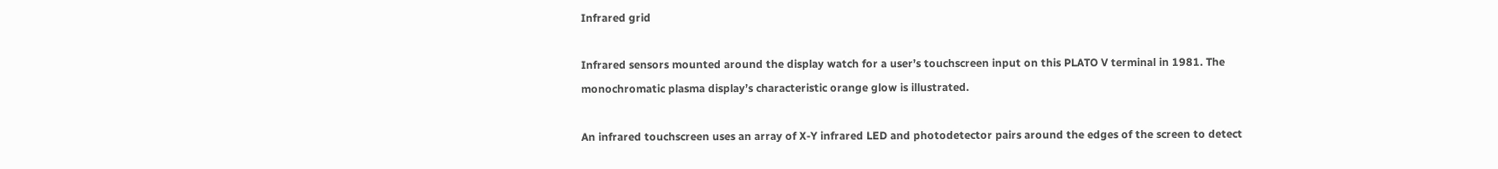Infrared grid

Infrared sensors mounted around the display watch for a user’s touchscreen input on this PLATO V terminal in 1981. The monochromatic plasma display’s characteristic orange glow is illustrated.

An infrared touchscreen uses an array of X-Y infrared LED and photodetector pairs around the edges of the screen to detect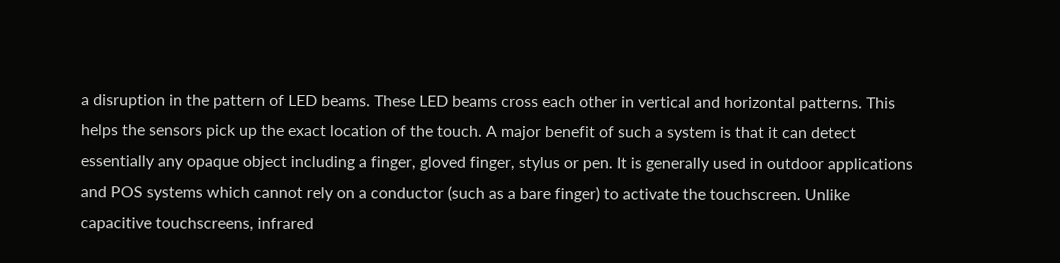a disruption in the pattern of LED beams. These LED beams cross each other in vertical and horizontal patterns. This helps the sensors pick up the exact location of the touch. A major benefit of such a system is that it can detect essentially any opaque object including a finger, gloved finger, stylus or pen. It is generally used in outdoor applications and POS systems which cannot rely on a conductor (such as a bare finger) to activate the touchscreen. Unlike capacitive touchscreens, infrared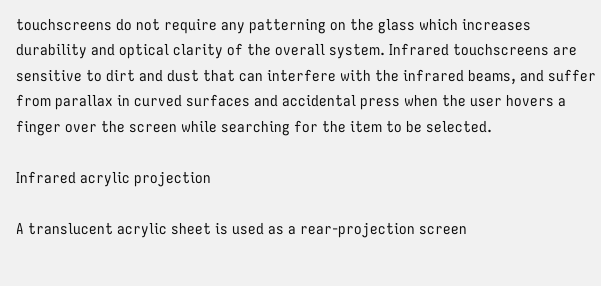touchscreens do not require any patterning on the glass which increases durability and optical clarity of the overall system. Infrared touchscreens are sensitive to dirt and dust that can interfere with the infrared beams, and suffer from parallax in curved surfaces and accidental press when the user hovers a finger over the screen while searching for the item to be selected.

Infrared acrylic projection

A translucent acrylic sheet is used as a rear-projection screen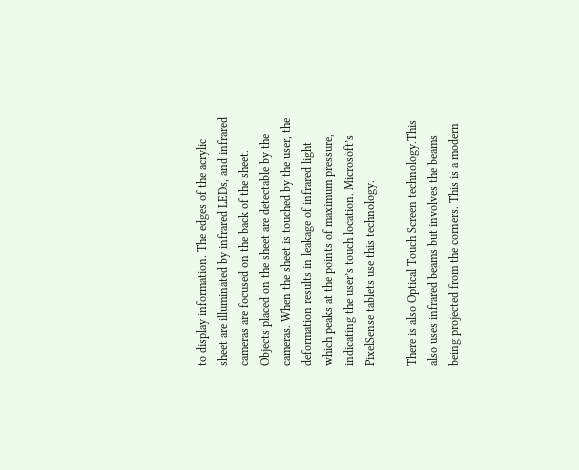to display information. The edges of the acrylic sheet are illuminated by infrared LEDs, and infrared cameras are focused on the back of the sheet. Objects placed on the sheet are detectable by the cameras. When the sheet is touched by the user, the deformation results in leakage of infrared light which peaks at the points of maximum pressure, indicating the user’s touch location. Microsoft’s PixelSense tablets use this technology.

There is also Optical Touch Screen technology.This also uses infrared beams but involves the beams being projected from the corners. This is a modern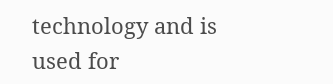technology and is used for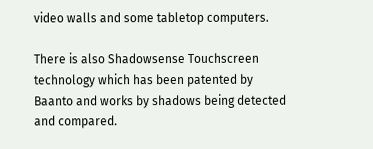video walls and some tabletop computers.

There is also Shadowsense Touchscreen technology which has been patented by Baanto and works by shadows being detected and compared.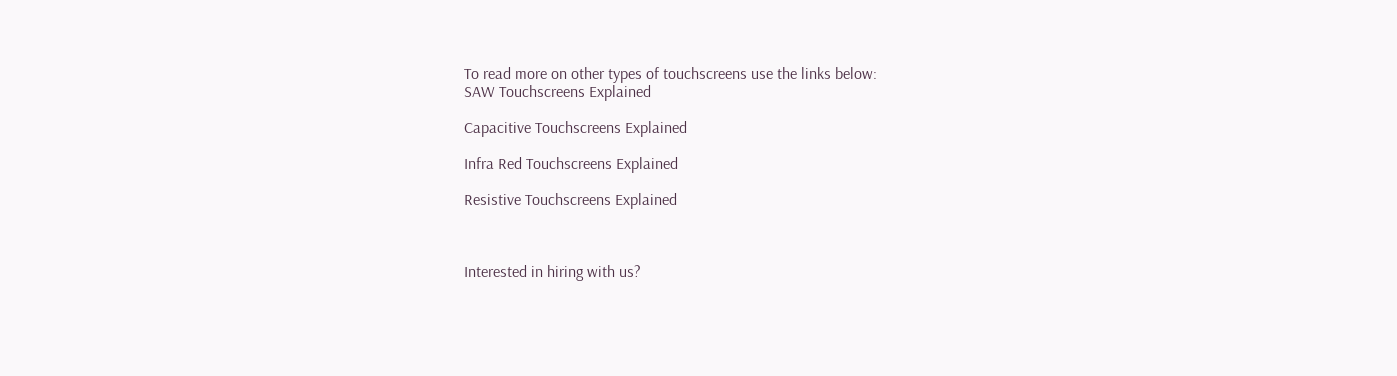To read more on other types of touchscreens use the links below:
SAW Touchscreens Explained

Capacitive Touchscreens Explained

Infra Red Touchscreens Explained

Resistive Touchscreens Explained



Interested in hiring with us?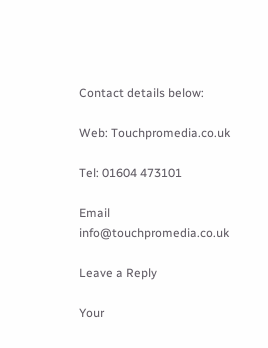Contact details below:

Web: Touchpromedia.co.uk

Tel: 01604 473101

Email info@touchpromedia.co.uk

Leave a Reply

Your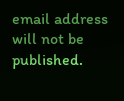email address will not be published.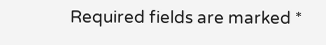Required fields are marked *